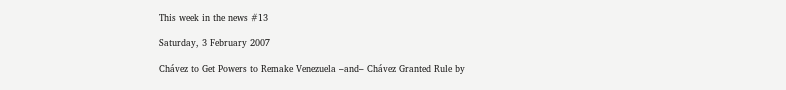This week in the news #13

Saturday, 3 February 2007

Chávez to Get Powers to Remake Venezuela –and– Chávez Granted Rule by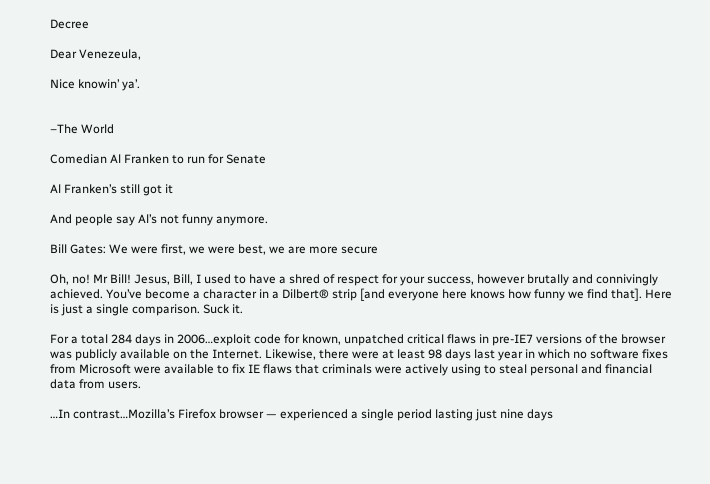Decree

Dear Venezeula,

Nice knowin’ ya’.


–The World

Comedian Al Franken to run for Senate

Al Franken’s still got it

And people say Al’s not funny anymore.

Bill Gates: We were first, we were best, we are more secure

Oh, no! Mr Bill! Jesus, Bill, I used to have a shred of respect for your success, however brutally and connivingly achieved. You’ve become a character in a Dilbert® strip [and everyone here knows how funny we find that]. Here is just a single comparison. Suck it.

For a total 284 days in 2006…exploit code for known, unpatched critical flaws in pre-IE7 versions of the browser was publicly available on the Internet. Likewise, there were at least 98 days last year in which no software fixes from Microsoft were available to fix IE flaws that criminals were actively using to steal personal and financial data from users.

…In contrast…Mozilla’s Firefox browser — experienced a single period lasting just nine days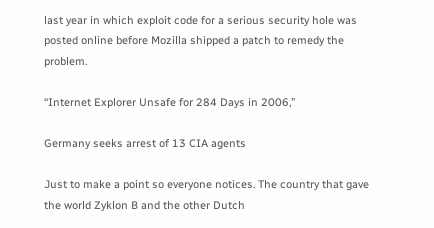last year in which exploit code for a serious security hole was posted online before Mozilla shipped a patch to remedy the problem.

“Internet Explorer Unsafe for 284 Days in 2006,”

Germany seeks arrest of 13 CIA agents

Just to make a point so everyone notices. The country that gave the world Zyklon B and the other Dutch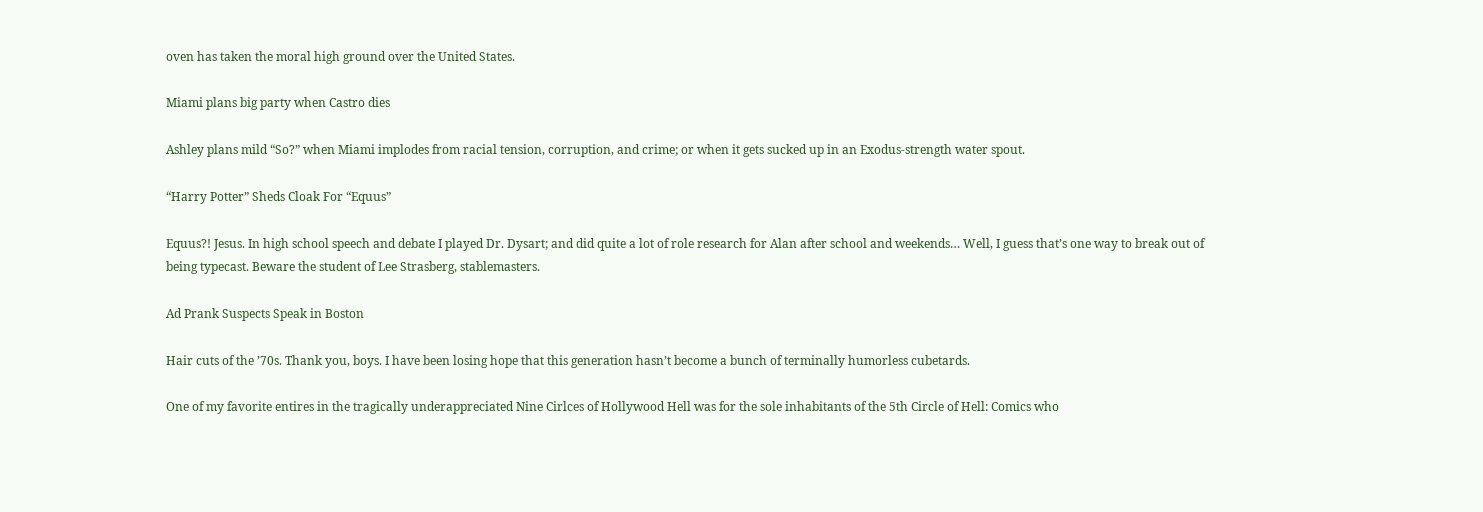oven has taken the moral high ground over the United States.

Miami plans big party when Castro dies

Ashley plans mild “So?” when Miami implodes from racial tension, corruption, and crime; or when it gets sucked up in an Exodus-strength water spout.

“Harry Potter” Sheds Cloak For “Equus”

Equus?! Jesus. In high school speech and debate I played Dr. Dysart; and did quite a lot of role research for Alan after school and weekends… Well, I guess that’s one way to break out of being typecast. Beware the student of Lee Strasberg, stablemasters.

Ad Prank Suspects Speak in Boston

Hair cuts of the ’70s. Thank you, boys. I have been losing hope that this generation hasn’t become a bunch of terminally humorless cubetards.

One of my favorite entires in the tragically underappreciated Nine Cirlces of Hollywood Hell was for the sole inhabitants of the 5th Circle of Hell: Comics who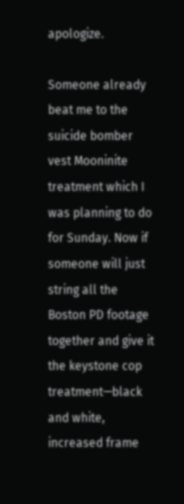apologize.

Someone already beat me to the suicide bomber vest Mooninite treatment which I was planning to do for Sunday. Now if someone will just string all the Boston PD footage together and give it the keystone cop treatment—black and white, increased frame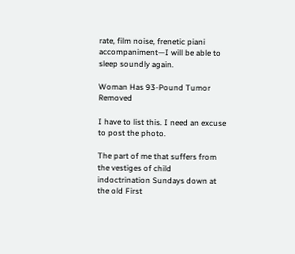rate, film noise, frenetic piani accompaniment—I will be able to sleep soundly again.

Woman Has 93-Pound Tumor Removed

I have to list this. I need an excuse to post the photo.

The part of me that suffers from the vestiges of child indoctrination Sundays down at the old First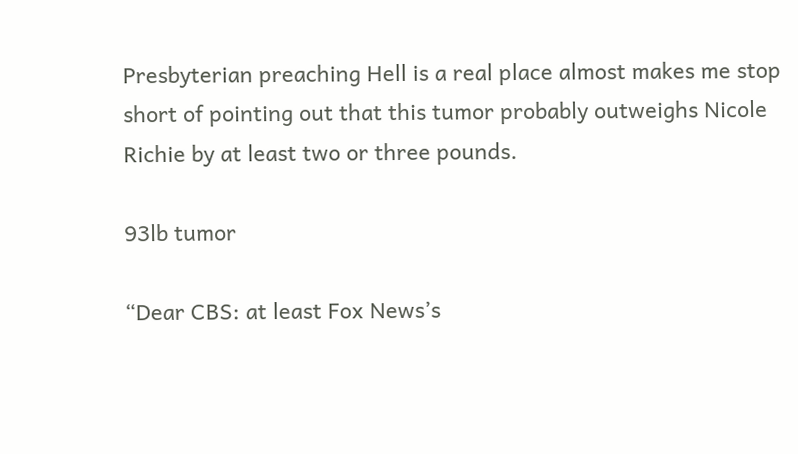Presbyterian preaching Hell is a real place almost makes me stop short of pointing out that this tumor probably outweighs Nicole Richie by at least two or three pounds.

93lb tumor

“Dear CBS: at least Fox News’s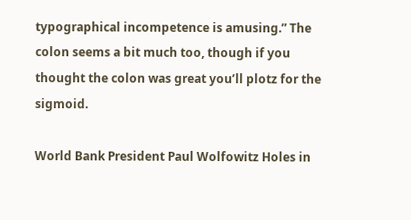typographical incompetence is amusing.” The colon seems a bit much too, though if you thought the colon was great you’ll plotz for the sigmoid.

World Bank President Paul Wolfowitz Holes in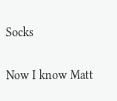Socks

Now I know Matt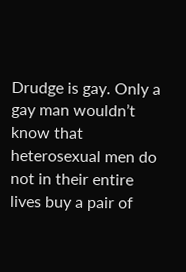Drudge is gay. Only a gay man wouldn’t know that heterosexual men do not in their entire lives buy a pair of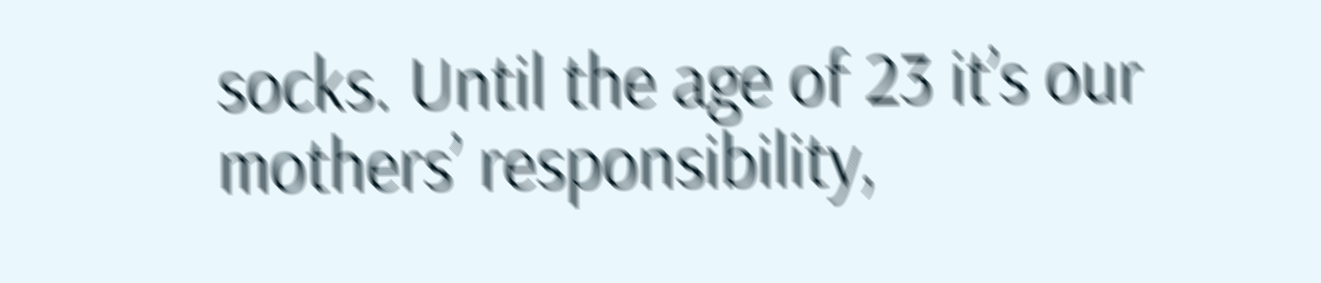socks. Until the age of 23 it’s our mothers’ responsibility,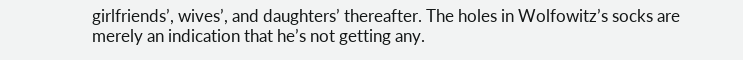girlfriends’, wives’, and daughters’ thereafter. The holes in Wolfowitz’s socks are merely an indication that he’s not getting any.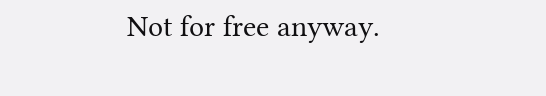Not for free anyway.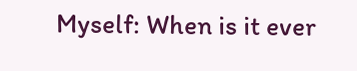Myself: When is it ever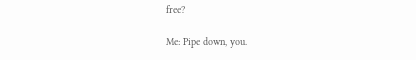free?

Me: Pipe down, you.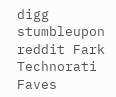digg stumbleupon reddit Fark Technorati Faves